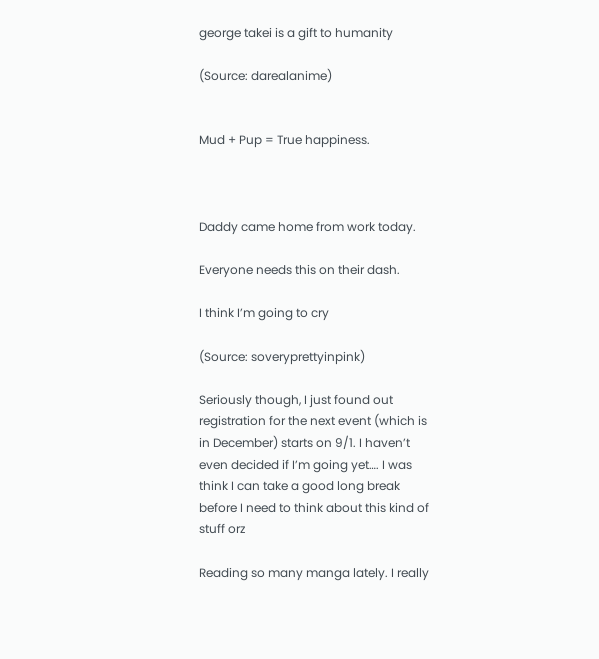george takei is a gift to humanity

(Source: darealanime)


Mud + Pup = True happiness.



Daddy came home from work today.

Everyone needs this on their dash.

I think I’m going to cry

(Source: soveryprettyinpink)

Seriously though, I just found out registration for the next event (which is in December) starts on 9/1. I haven’t even decided if I’m going yet…. I was think I can take a good long break before I need to think about this kind of stuff orz

Reading so many manga lately. I really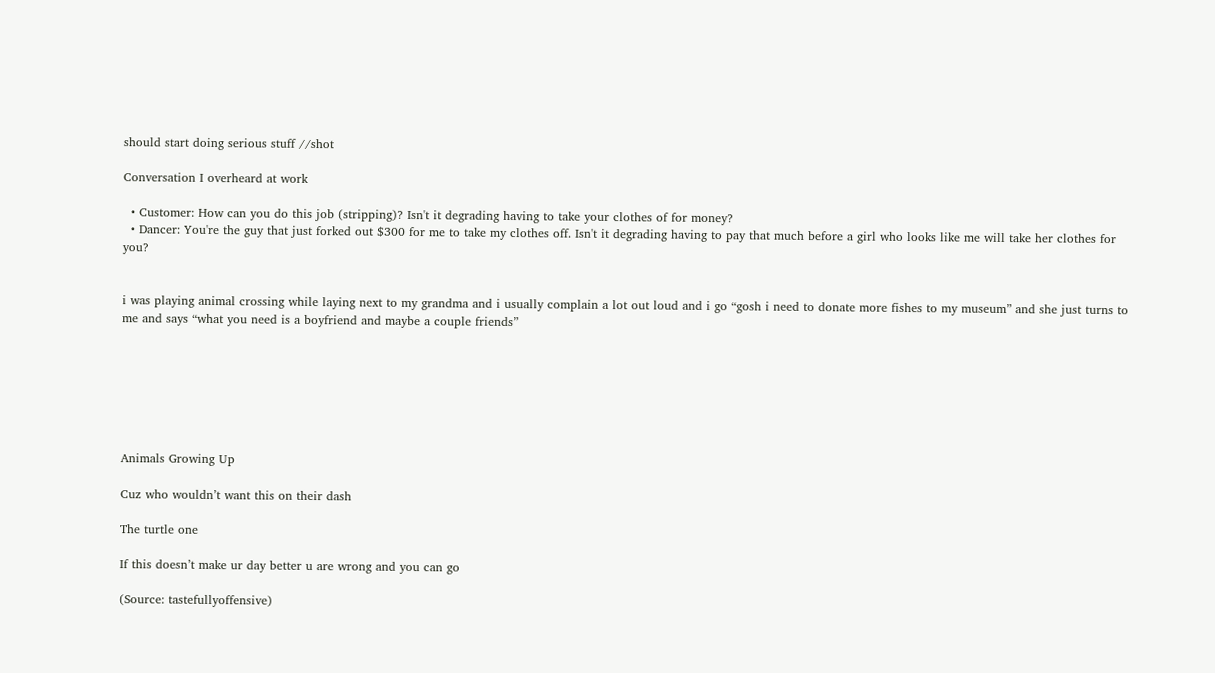should start doing serious stuff //shot

Conversation I overheard at work

  • Customer: How can you do this job (stripping)? Isn't it degrading having to take your clothes of for money?
  • Dancer: You're the guy that just forked out $300 for me to take my clothes off. Isn't it degrading having to pay that much before a girl who looks like me will take her clothes for you?


i was playing animal crossing while laying next to my grandma and i usually complain a lot out loud and i go “gosh i need to donate more fishes to my museum” and she just turns to me and says “what you need is a boyfriend and maybe a couple friends”







Animals Growing Up

Cuz who wouldn’t want this on their dash

The turtle one

If this doesn’t make ur day better u are wrong and you can go

(Source: tastefullyoffensive)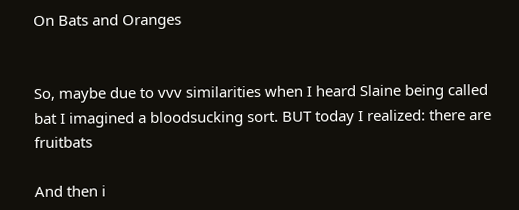On Bats and Oranges


So, maybe due to vvv similarities when I heard Slaine being called bat I imagined a bloodsucking sort. BUT today I realized: there are fruitbats

And then i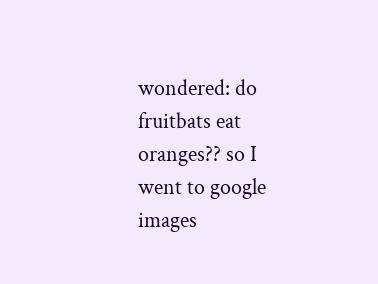wondered: do fruitbats eat oranges?? so I went to google images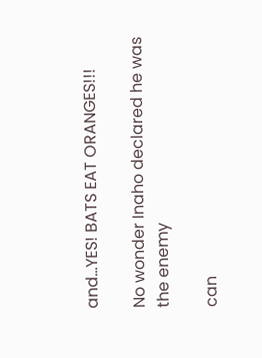and…YES! BATS EAT ORANGES!!!

No wonder Inaho declared he was the enemy

can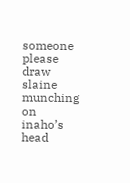someone please draw slaine munching on inaho’s head